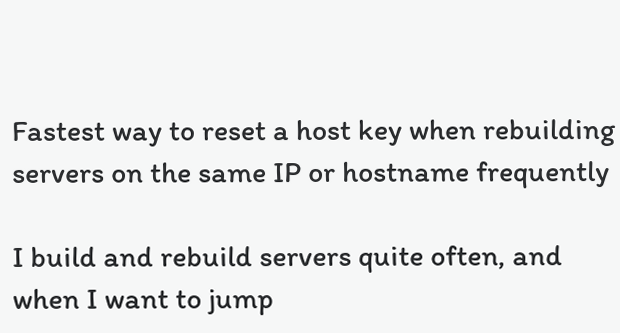Fastest way to reset a host key when rebuilding servers on the same IP or hostname frequently

I build and rebuild servers quite often, and when I want to jump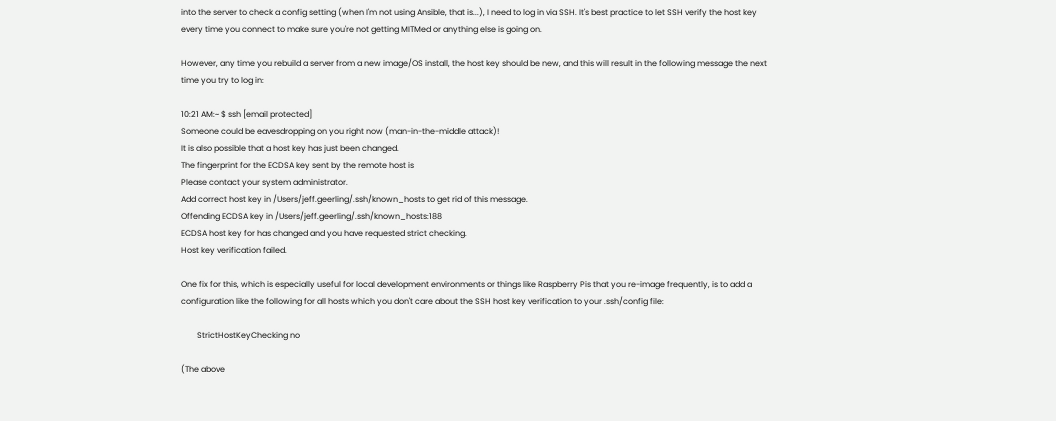into the server to check a config setting (when I'm not using Ansible, that is...), I need to log in via SSH. It's best practice to let SSH verify the host key every time you connect to make sure you're not getting MITMed or anything else is going on.

However, any time you rebuild a server from a new image/OS install, the host key should be new, and this will result in the following message the next time you try to log in:

10:21 AM:~ $ ssh [email protected]
Someone could be eavesdropping on you right now (man-in-the-middle attack)!
It is also possible that a host key has just been changed.
The fingerprint for the ECDSA key sent by the remote host is
Please contact your system administrator.
Add correct host key in /Users/jeff.geerling/.ssh/known_hosts to get rid of this message.
Offending ECDSA key in /Users/jeff.geerling/.ssh/known_hosts:188
ECDSA host key for has changed and you have requested strict checking.
Host key verification failed.

One fix for this, which is especially useful for local development environments or things like Raspberry Pis that you re-image frequently, is to add a configuration like the following for all hosts which you don't care about the SSH host key verification to your .ssh/config file:

        StrictHostKeyChecking no

(The above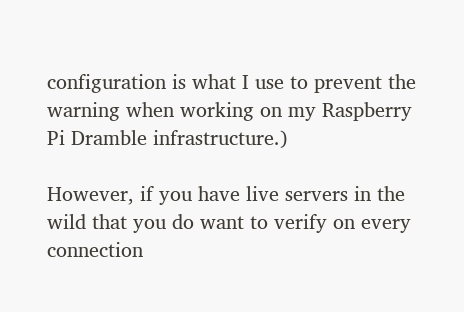configuration is what I use to prevent the warning when working on my Raspberry Pi Dramble infrastructure.)

However, if you have live servers in the wild that you do want to verify on every connection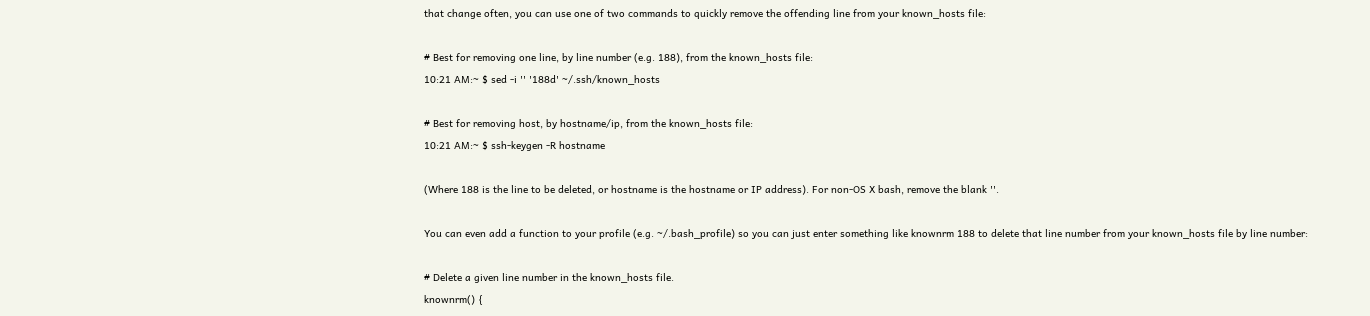that change often, you can use one of two commands to quickly remove the offending line from your known_hosts file:

# Best for removing one line, by line number (e.g. 188), from the known_hosts file:
10:21 AM:~ $ sed -i '' '188d' ~/.ssh/known_hosts

# Best for removing host, by hostname/ip, from the known_hosts file:
10:21 AM:~ $ ssh-keygen -R hostname

(Where 188 is the line to be deleted, or hostname is the hostname or IP address). For non-OS X bash, remove the blank ''.

You can even add a function to your profile (e.g. ~/.bash_profile) so you can just enter something like knownrm 188 to delete that line number from your known_hosts file by line number:

# Delete a given line number in the known_hosts file.
knownrm() {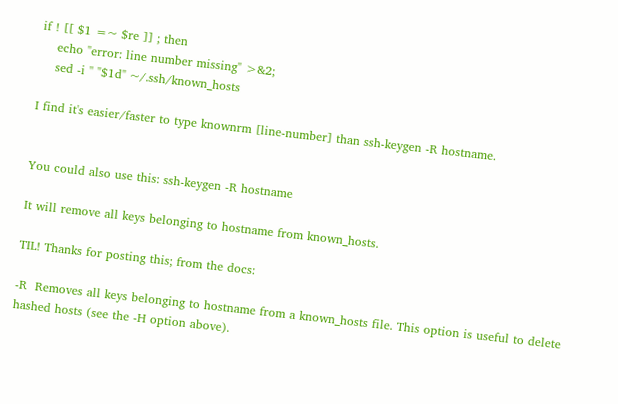if ! [[ $1 =~ $re ]] ; then
    echo "error: line number missing" >&2;
    sed -i '' "$1d" ~/.ssh/known_hosts

I find it's easier/faster to type knownrm [line-number] than ssh-keygen -R hostname.


You could also use this: ssh-keygen -R hostname

It will remove all keys belonging to hostname from known_hosts.

TIL! Thanks for posting this; from the docs:

-R  Removes all keys belonging to hostname from a known_hosts file. This option is useful to delete hashed hosts (see the -H option above).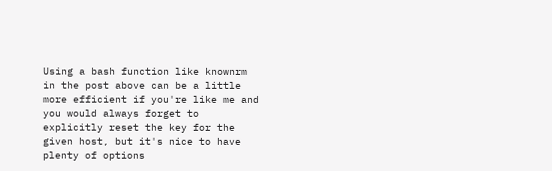Using a bash function like knownrm in the post above can be a little more efficient if you're like me and you would always forget to explicitly reset the key for the given host, but it's nice to have plenty of options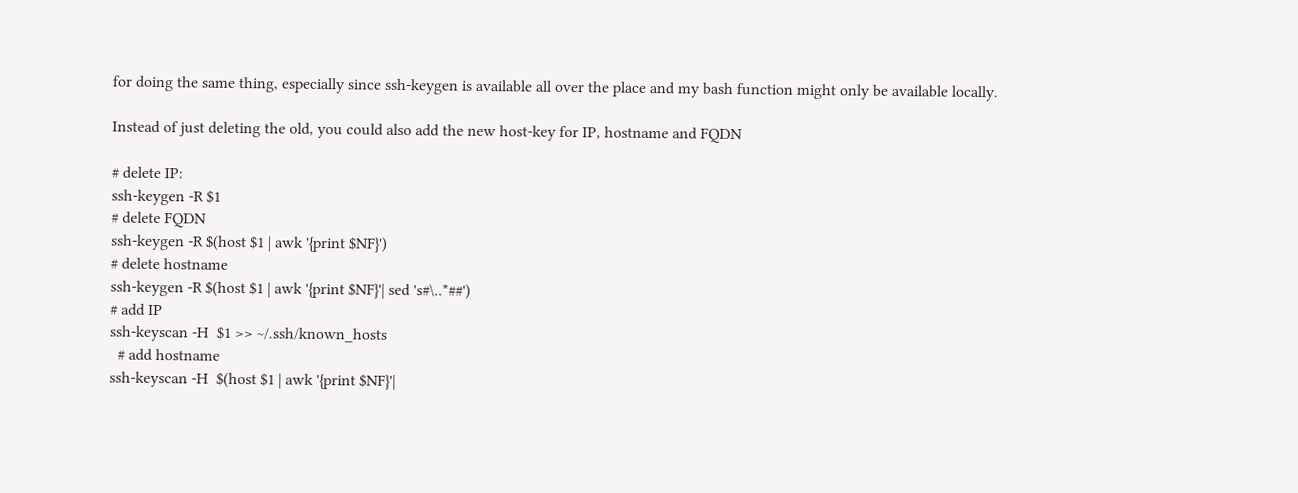for doing the same thing, especially since ssh-keygen is available all over the place and my bash function might only be available locally.

Instead of just deleting the old, you could also add the new host-key for IP, hostname and FQDN

# delete IP:
ssh-keygen -R $1
# delete FQDN
ssh-keygen -R $(host $1 | awk '{print $NF}')
# delete hostname
ssh-keygen -R $(host $1 | awk '{print $NF}'| sed 's#\..*##')
# add IP
ssh-keyscan -H  $1 >> ~/.ssh/known_hosts
  # add hostname
ssh-keyscan -H  $(host $1 | awk '{print $NF}'|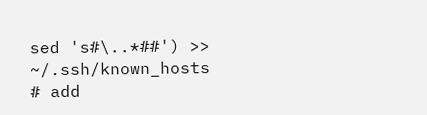sed 's#\..*##') >> ~/.ssh/known_hosts
# add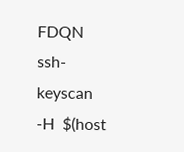FDQN
ssh-keyscan -H  $(host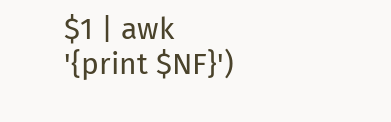$1 | awk '{print $NF}')